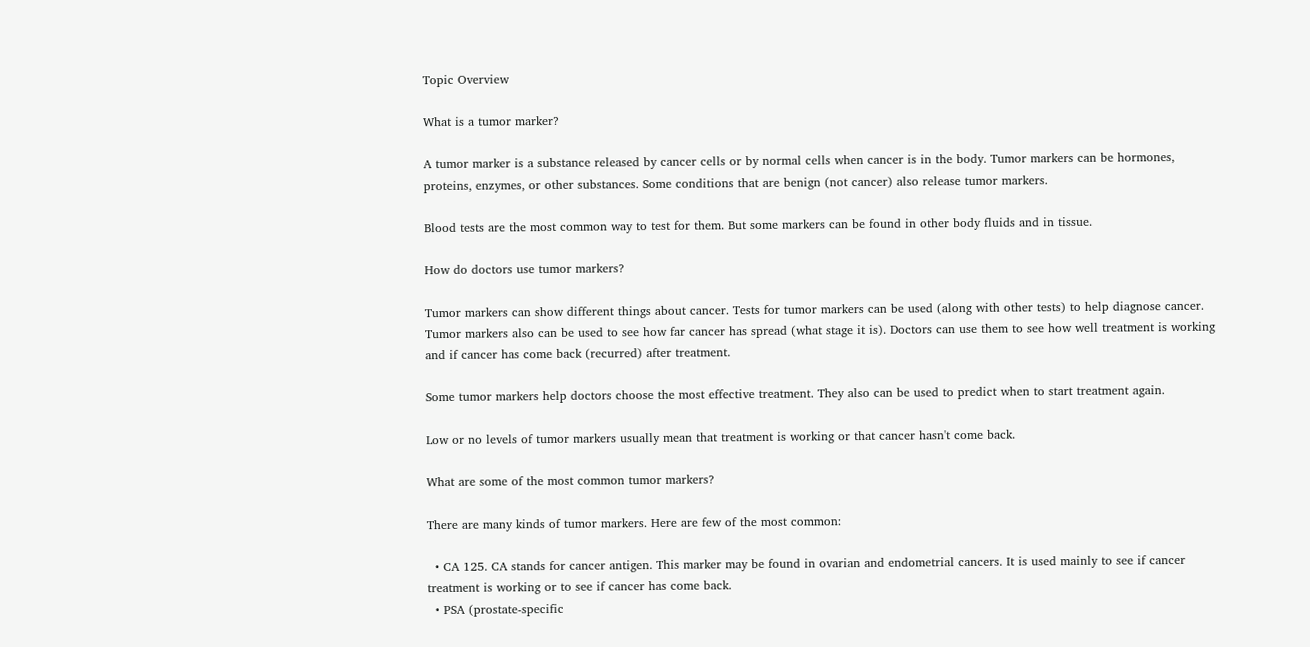Topic Overview

What is a tumor marker?

A tumor marker is a substance released by cancer cells or by normal cells when cancer is in the body. Tumor markers can be hormones, proteins, enzymes, or other substances. Some conditions that are benign (not cancer) also release tumor markers.

Blood tests are the most common way to test for them. But some markers can be found in other body fluids and in tissue.

How do doctors use tumor markers?

Tumor markers can show different things about cancer. Tests for tumor markers can be used (along with other tests) to help diagnose cancer. Tumor markers also can be used to see how far cancer has spread (what stage it is). Doctors can use them to see how well treatment is working and if cancer has come back (recurred) after treatment.

Some tumor markers help doctors choose the most effective treatment. They also can be used to predict when to start treatment again.

Low or no levels of tumor markers usually mean that treatment is working or that cancer hasn't come back.

What are some of the most common tumor markers?

There are many kinds of tumor markers. Here are few of the most common:

  • CA 125. CA stands for cancer antigen. This marker may be found in ovarian and endometrial cancers. It is used mainly to see if cancer treatment is working or to see if cancer has come back.
  • PSA (prostate-specific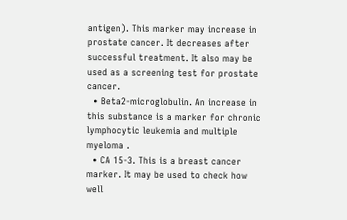antigen). This marker may increase in prostate cancer. It decreases after successful treatment. It also may be used as a screening test for prostate cancer.
  • Beta2-microglobulin. An increase in this substance is a marker for chronic lymphocytic leukemia and multiple myeloma .
  • CA 15-3. This is a breast cancer marker. It may be used to check how well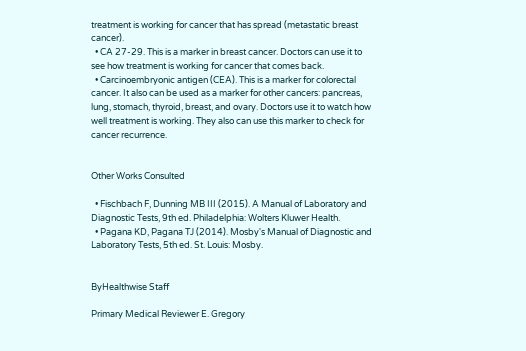treatment is working for cancer that has spread (metastatic breast cancer).
  • CA 27-29. This is a marker in breast cancer. Doctors can use it to see how treatment is working for cancer that comes back.
  • Carcinoembryonic antigen (CEA). This is a marker for colorectal cancer. It also can be used as a marker for other cancers: pancreas, lung, stomach, thyroid, breast, and ovary. Doctors use it to watch how well treatment is working. They also can use this marker to check for cancer recurrence.


Other Works Consulted

  • Fischbach F, Dunning MB III (2015). A Manual of Laboratory and Diagnostic Tests, 9th ed. Philadelphia: Wolters Kluwer Health.
  • Pagana KD, Pagana TJ (2014). Mosby's Manual of Diagnostic and Laboratory Tests, 5th ed. St. Louis: Mosby.


ByHealthwise Staff

Primary Medical Reviewer E. Gregory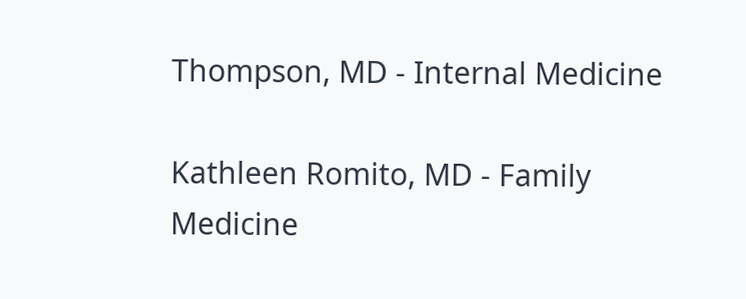Thompson, MD - Internal Medicine

Kathleen Romito, MD - Family Medicine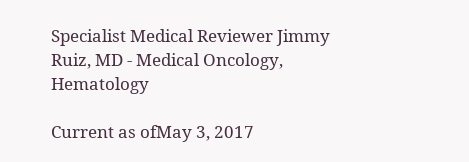Specialist Medical Reviewer Jimmy Ruiz, MD - Medical Oncology, Hematology

Current as ofMay 3, 2017